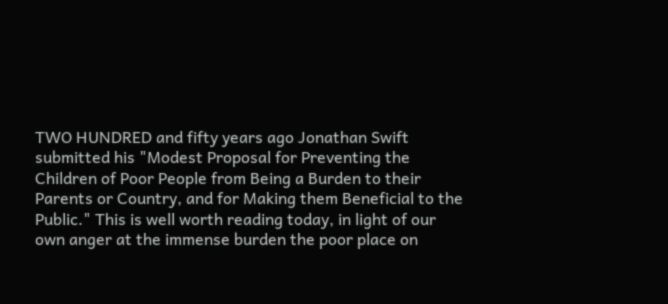TWO HUNDRED and fifty years ago Jonathan Swift submitted his "Modest Proposal for Preventing the Children of Poor People from Being a Burden to their Parents or Country, and for Making them Beneficial to the Public." This is well worth reading today, in light of our own anger at the immense burden the poor place on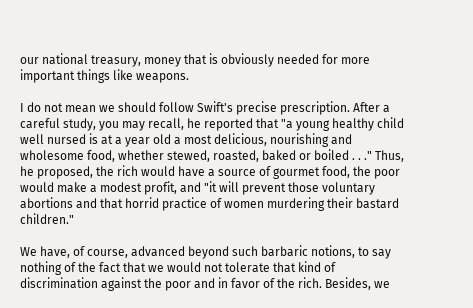our national treasury, money that is obviously needed for more important things like weapons.

I do not mean we should follow Swift's precise prescription. After a careful study, you may recall, he reported that "a young healthy child well nursed is at a year old a most delicious, nourishing and wholesome food, whether stewed, roasted, baked or boiled . . ." Thus, he proposed, the rich would have a source of gourmet food, the poor would make a modest profit, and "it will prevent those voluntary abortions and that horrid practice of women murdering their bastard children."

We have, of course, advanced beyond such barbaric notions, to say nothing of the fact that we would not tolerate that kind of discrimination against the poor and in favor of the rich. Besides, we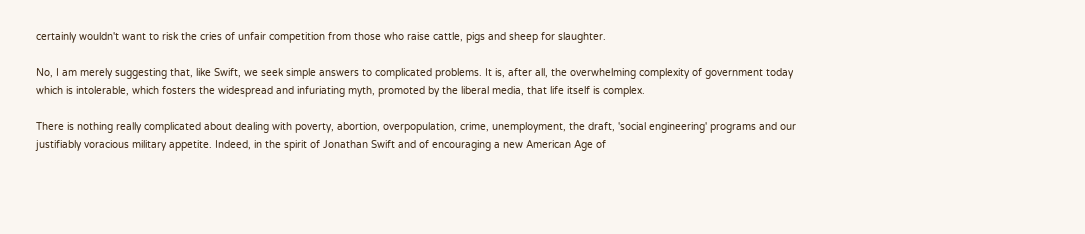certainly wouldn't want to risk the cries of unfair competition from those who raise cattle, pigs and sheep for slaughter.

No, I am merely suggesting that, like Swift, we seek simple answers to complicated problems. It is, after all, the overwhelming complexity of government today which is intolerable, which fosters the widespread and infuriating myth, promoted by the liberal media, that life itself is complex.

There is nothing really complicated about dealing with poverty, abortion, overpopulation, crime, unemployment, the draft, 'social engineering' programs and our justifiably voracious military appetite. Indeed, in the spirit of Jonathan Swift and of encouraging a new American Age of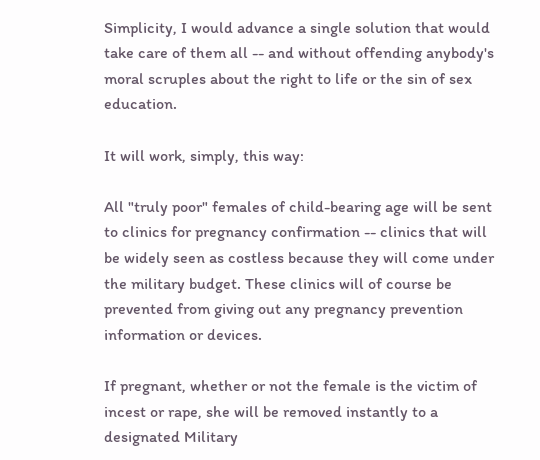Simplicity, I would advance a single solution that would take care of them all -- and without offending anybody's moral scruples about the right to life or the sin of sex education.

It will work, simply, this way:

All "truly poor" females of child-bearing age will be sent to clinics for pregnancy confirmation -- clinics that will be widely seen as costless because they will come under the military budget. These clinics will of course be prevented from giving out any pregnancy prevention information or devices.

If pregnant, whether or not the female is the victim of incest or rape, she will be removed instantly to a designated Military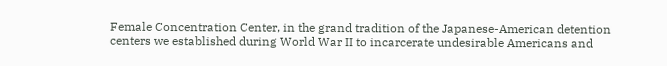Female Concentration Center, in the grand tradition of the Japanese-American detention centers we established during World War II to incarcerate undesirable Americans and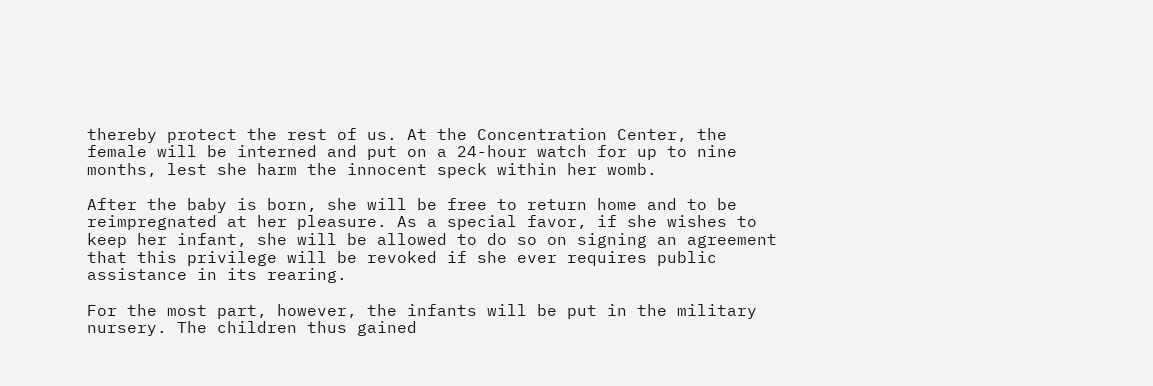thereby protect the rest of us. At the Concentration Center, the female will be interned and put on a 24-hour watch for up to nine months, lest she harm the innocent speck within her womb.

After the baby is born, she will be free to return home and to be reimpregnated at her pleasure. As a special favor, if she wishes to keep her infant, she will be allowed to do so on signing an agreement that this privilege will be revoked if she ever requires public assistance in its rearing.

For the most part, however, the infants will be put in the military nursery. The children thus gained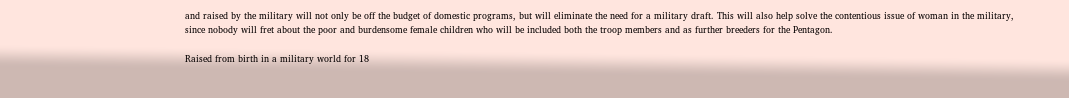and raised by the military will not only be off the budget of domestic programs, but will eliminate the need for a military draft. This will also help solve the contentious issue of woman in the military, since nobody will fret about the poor and burdensome female children who will be included both the troop members and as further breeders for the Pentagon.

Raised from birth in a military world for 18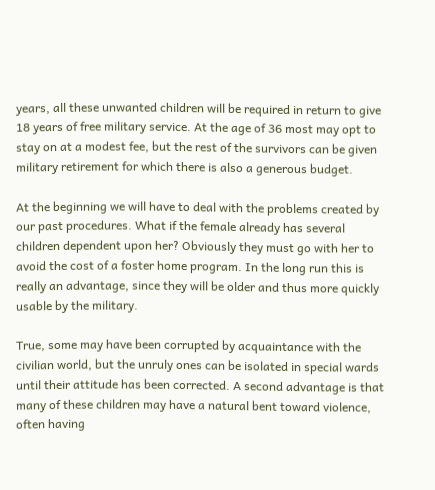years, all these unwanted children will be required in return to give 18 years of free military service. At the age of 36 most may opt to stay on at a modest fee, but the rest of the survivors can be given military retirement for which there is also a generous budget.

At the beginning we will have to deal with the problems created by our past procedures. What if the female already has several children dependent upon her? Obviously they must go with her to avoid the cost of a foster home program. In the long run this is really an advantage, since they will be older and thus more quickly usable by the military.

True, some may have been corrupted by acquaintance with the civilian world, but the unruly ones can be isolated in special wards until their attitude has been corrected. A second advantage is that many of these children may have a natural bent toward violence, often having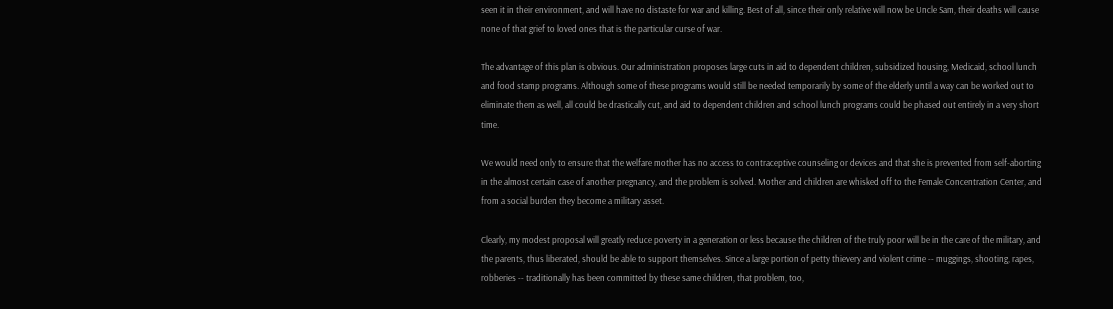seen it in their environment, and will have no distaste for war and killing. Best of all, since their only relative will now be Uncle Sam, their deaths will cause none of that grief to loved ones that is the particular curse of war.

The advantage of this plan is obvious. Our administration proposes large cuts in aid to dependent children, subsidized housing, Medicaid, school lunch and food stamp programs. Although some of these programs would still be needed temporarily by some of the elderly until a way can be worked out to eliminate them as well, all could be drastically cut, and aid to dependent children and school lunch programs could be phased out entirely in a very short time.

We would need only to ensure that the welfare mother has no access to contraceptive counseling or devices and that she is prevented from self-aborting in the almost certain case of another pregnancy, and the problem is solved. Mother and children are whisked off to the Female Concentration Center, and from a social burden they become a military asset.

Clearly, my modest proposal will greatly reduce poverty in a generation or less because the children of the truly poor will be in the care of the military, and the parents, thus liberated, should be able to support themselves. Since a large portion of petty thievery and violent crime -- muggings, shooting, rapes, robberies -- traditionally has been committed by these same children, that problem, too,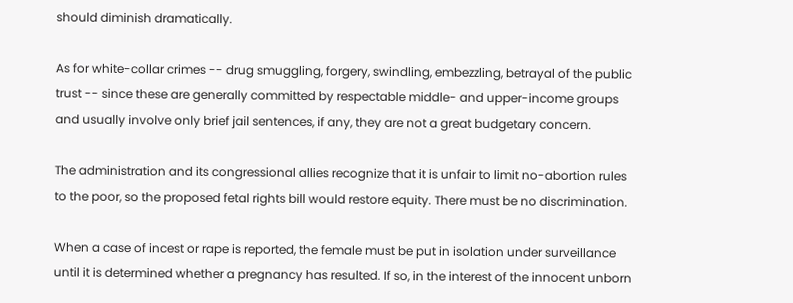should diminish dramatically.

As for white-collar crimes -- drug smuggling, forgery, swindling, embezzling, betrayal of the public trust -- since these are generally committed by respectable middle- and upper-income groups and usually involve only brief jail sentences, if any, they are not a great budgetary concern.

The administration and its congressional allies recognize that it is unfair to limit no-abortion rules to the poor, so the proposed fetal rights bill would restore equity. There must be no discrimination.

When a case of incest or rape is reported, the female must be put in isolation under surveillance until it is determined whether a pregnancy has resulted. If so, in the interest of the innocent unborn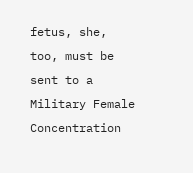fetus, she, too, must be sent to a Military Female Concentration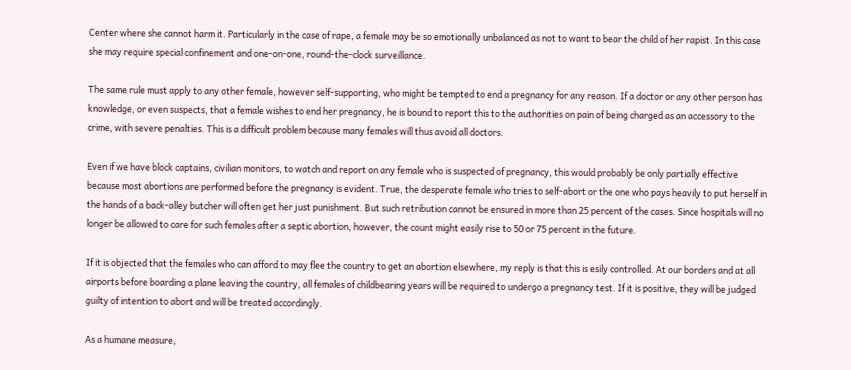Center where she cannot harm it. Particularly in the case of rape, a female may be so emotionally unbalanced as not to want to bear the child of her rapist. In this case she may require special confinement and one-on-one, round-the-clock surveillance.

The same rule must apply to any other female, however self-supporting, who might be tempted to end a pregnancy for any reason. If a doctor or any other person has knowledge, or even suspects, that a female wishes to end her pregnancy, he is bound to report this to the authorities on pain of being charged as an accessory to the crime, with severe penalties. This is a difficult problem because many females will thus avoid all doctors.

Even if we have block captains, civilian monitors, to watch and report on any female who is suspected of pregnancy, this would probably be only partially effective because most abortions are performed before the pregnancy is evident. True, the desperate female who tries to self-abort or the one who pays heavily to put herself in the hands of a back-alley butcher will often get her just punishment. But such retribution cannot be ensured in more than 25 percent of the cases. Since hospitals will no longer be allowed to care for such females after a septic abortion, however, the count might easily rise to 50 or 75 percent in the future.

If it is objected that the females who can afford to may flee the country to get an abortion elsewhere, my reply is that this is esily controlled. At our borders and at all airports before boarding a plane leaving the country, all females of childbearing years will be required to undergo a pregnancy test. If it is positive, they will be judged guilty of intention to abort and will be treated accordingly.

As a humane measure,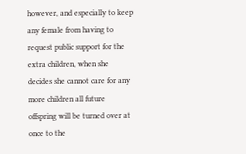however, and especially to keep any female from having to request public support for the extra children, when she decides she cannot care for any more children all future offspring will be turned over at once to the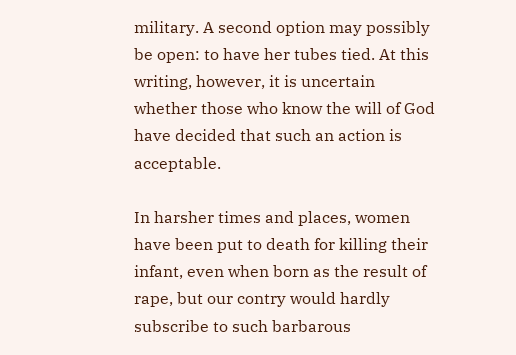military. A second option may possibly be open: to have her tubes tied. At this writing, however, it is uncertain whether those who know the will of God have decided that such an action is acceptable.

In harsher times and places, women have been put to death for killing their infant, even when born as the result of rape, but our contry would hardly subscribe to such barbarous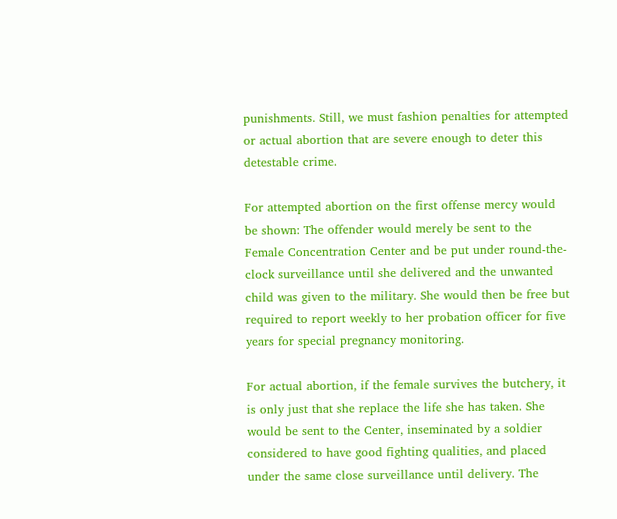punishments. Still, we must fashion penalties for attempted or actual abortion that are severe enough to deter this detestable crime.

For attempted abortion on the first offense mercy would be shown: The offender would merely be sent to the Female Concentration Center and be put under round-the-clock surveillance until she delivered and the unwanted child was given to the military. She would then be free but required to report weekly to her probation officer for five years for special pregnancy monitoring.

For actual abortion, if the female survives the butchery, it is only just that she replace the life she has taken. She would be sent to the Center, inseminated by a soldier considered to have good fighting qualities, and placed under the same close surveillance until delivery. The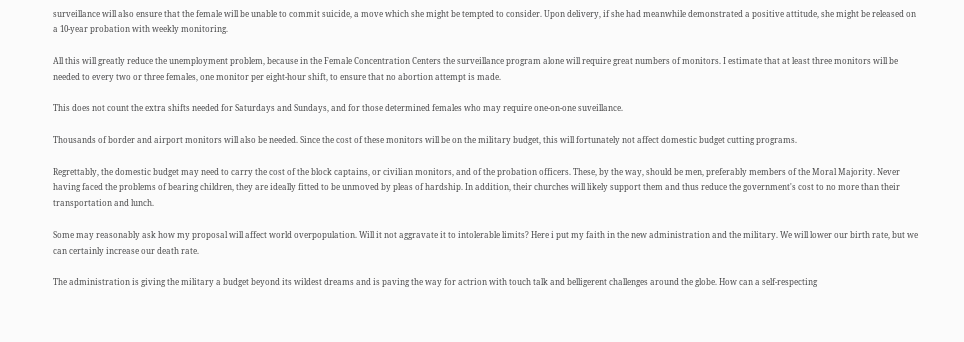surveillance will also ensure that the female will be unable to commit suicide, a move which she might be tempted to consider. Upon delivery, if she had meanwhile demonstrated a positive attitude, she might be released on a 10-year probation with weekly monitoring.

All this will greatly reduce the unemployment problem, because in the Female Concentration Centers the surveillance program alone will require great numbers of monitors. I estimate that at least three monitors will be needed to every two or three females, one monitor per eight-hour shift, to ensure that no abortion attempt is made.

This does not count the extra shifts needed for Saturdays and Sundays, and for those determined females who may require one-on-one suveillance.

Thousands of border and airport monitors will also be needed. Since the cost of these monitors will be on the military budget, this will fortunately not affect domestic budget cutting programs.

Regrettably, the domestic budget may need to carry the cost of the block captains, or civilian monitors, and of the probation officers. These, by the way, should be men, preferably members of the Moral Majority. Never having faced the problems of bearing children, they are ideally fitted to be unmoved by pleas of hardship. In addition, their churches will likely support them and thus reduce the government's cost to no more than their transportation and lunch.

Some may reasonably ask how my proposal will affect world overpopulation. Will it not aggravate it to intolerable limits? Here i put my faith in the new administration and the military. We will lower our birth rate, but we can certainly increase our death rate.

The administration is giving the military a budget beyond its wildest dreams and is paving the way for actrion with touch talk and belligerent challenges around the globe. How can a self-respecting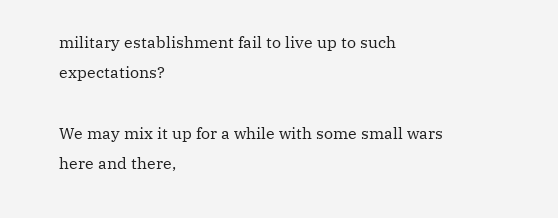military establishment fail to live up to such expectations?

We may mix it up for a while with some small wars here and there,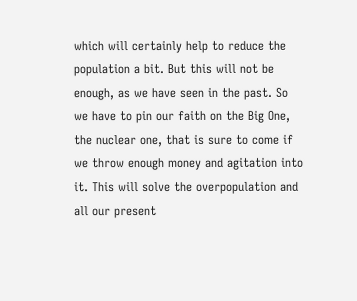which will certainly help to reduce the population a bit. But this will not be enough, as we have seen in the past. So we have to pin our faith on the Big One, the nuclear one, that is sure to come if we throw enough money and agitation into it. This will solve the overpopulation and all our present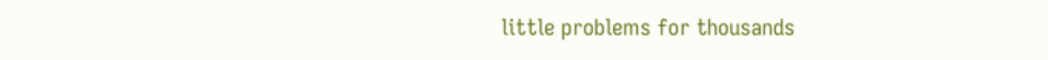little problems for thousands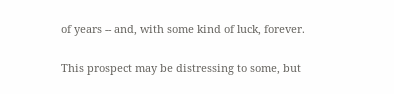of years -- and, with some kind of luck, forever.

This prospect may be distressing to some, but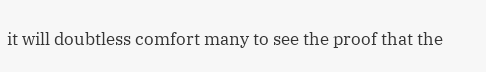it will doubtless comfort many to see the proof that the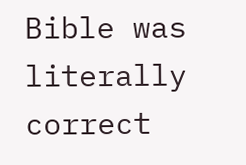Bible was literally correct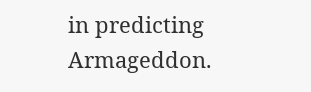in predicting Armageddon.